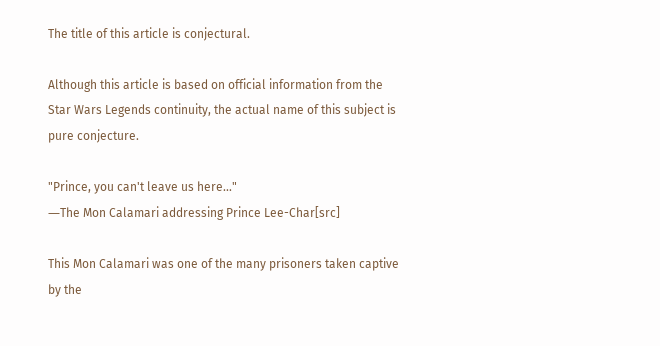The title of this article is conjectural.

Although this article is based on official information from the Star Wars Legends continuity, the actual name of this subject is pure conjecture.

"Prince, you can't leave us here..."
―The Mon Calamari addressing Prince Lee-Char[src]

This Mon Calamari was one of the many prisoners taken captive by the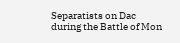Separatists on Dac during the Battle of Mon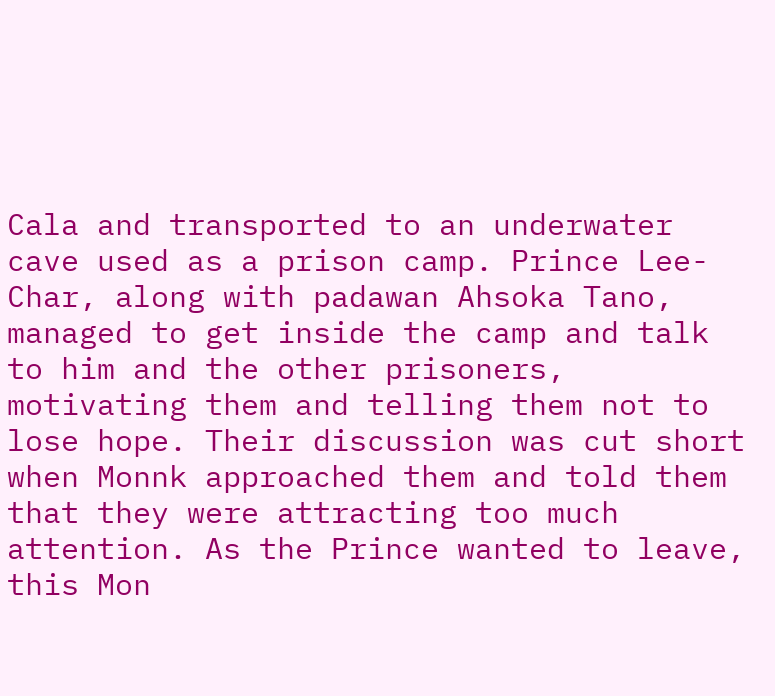Cala and transported to an underwater cave used as a prison camp. Prince Lee-Char, along with padawan Ahsoka Tano, managed to get inside the camp and talk to him and the other prisoners, motivating them and telling them not to lose hope. Their discussion was cut short when Monnk approached them and told them that they were attracting too much attention. As the Prince wanted to leave, this Mon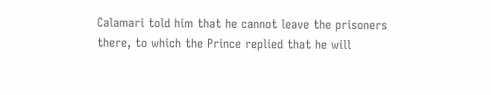Calamari told him that he cannot leave the prisoners there, to which the Prince replied that he will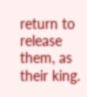return to release them, as their king.